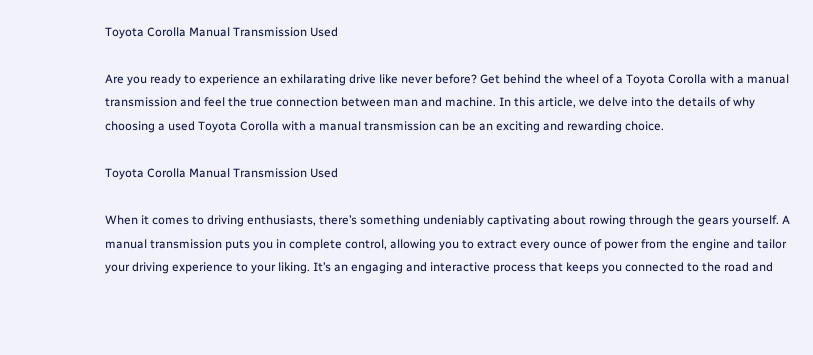Toyota Corolla Manual Transmission Used

Are you ready to experience an exhilarating drive like never before? Get behind the wheel of a Toyota Corolla with a manual transmission and feel the true connection between man and machine. In this article, we delve into the details of why choosing a used Toyota Corolla with a manual transmission can be an exciting and rewarding choice.

Toyota Corolla Manual Transmission Used

When it comes to driving enthusiasts, there’s something undeniably captivating about rowing through the gears yourself. A manual transmission puts you in complete control, allowing you to extract every ounce of power from the engine and tailor your driving experience to your liking. It’s an engaging and interactive process that keeps you connected to the road and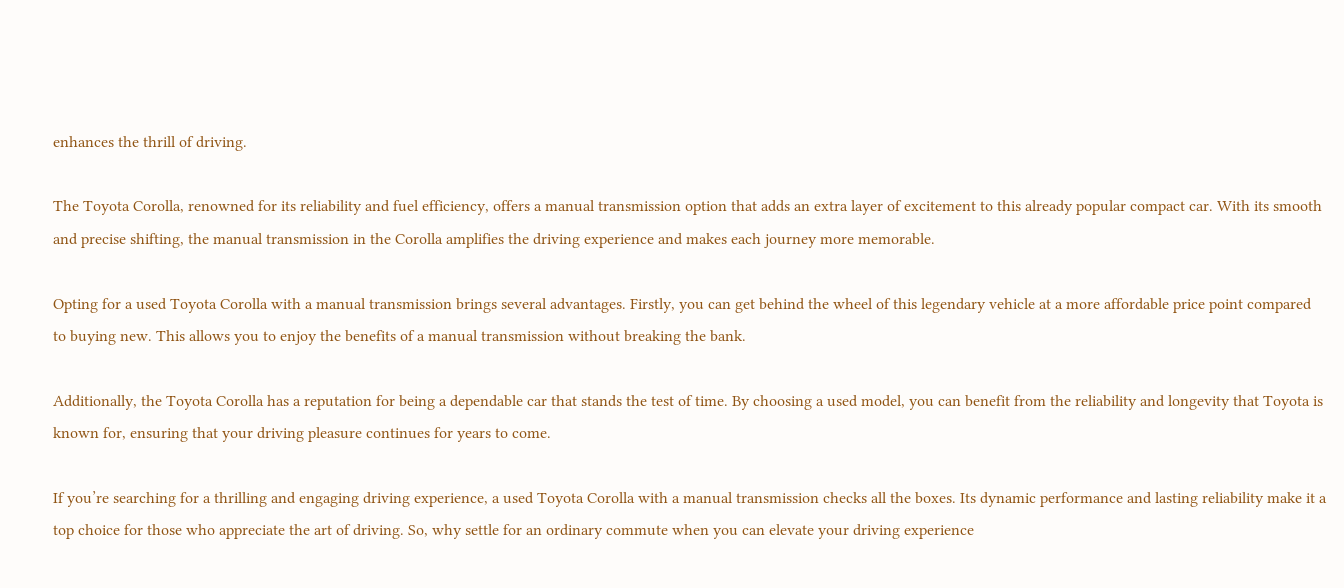enhances the thrill of driving.

The Toyota Corolla, renowned for its reliability and fuel efficiency, offers a manual transmission option that adds an extra layer of excitement to this already popular compact car. With its smooth and precise shifting, the manual transmission in the Corolla amplifies the driving experience and makes each journey more memorable.

Opting for a used Toyota Corolla with a manual transmission brings several advantages. Firstly, you can get behind the wheel of this legendary vehicle at a more affordable price point compared to buying new. This allows you to enjoy the benefits of a manual transmission without breaking the bank.

Additionally, the Toyota Corolla has a reputation for being a dependable car that stands the test of time. By choosing a used model, you can benefit from the reliability and longevity that Toyota is known for, ensuring that your driving pleasure continues for years to come.

If you’re searching for a thrilling and engaging driving experience, a used Toyota Corolla with a manual transmission checks all the boxes. Its dynamic performance and lasting reliability make it a top choice for those who appreciate the art of driving. So, why settle for an ordinary commute when you can elevate your driving experience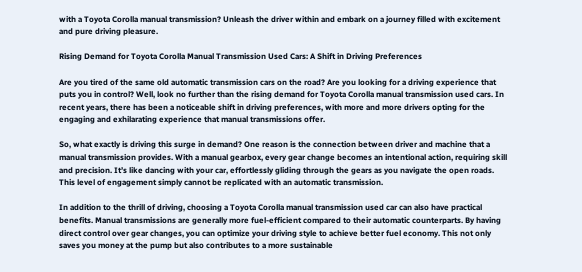with a Toyota Corolla manual transmission? Unleash the driver within and embark on a journey filled with excitement and pure driving pleasure.

Rising Demand for Toyota Corolla Manual Transmission Used Cars: A Shift in Driving Preferences

Are you tired of the same old automatic transmission cars on the road? Are you looking for a driving experience that puts you in control? Well, look no further than the rising demand for Toyota Corolla manual transmission used cars. In recent years, there has been a noticeable shift in driving preferences, with more and more drivers opting for the engaging and exhilarating experience that manual transmissions offer.

So, what exactly is driving this surge in demand? One reason is the connection between driver and machine that a manual transmission provides. With a manual gearbox, every gear change becomes an intentional action, requiring skill and precision. It’s like dancing with your car, effortlessly gliding through the gears as you navigate the open roads. This level of engagement simply cannot be replicated with an automatic transmission.

In addition to the thrill of driving, choosing a Toyota Corolla manual transmission used car can also have practical benefits. Manual transmissions are generally more fuel-efficient compared to their automatic counterparts. By having direct control over gear changes, you can optimize your driving style to achieve better fuel economy. This not only saves you money at the pump but also contributes to a more sustainable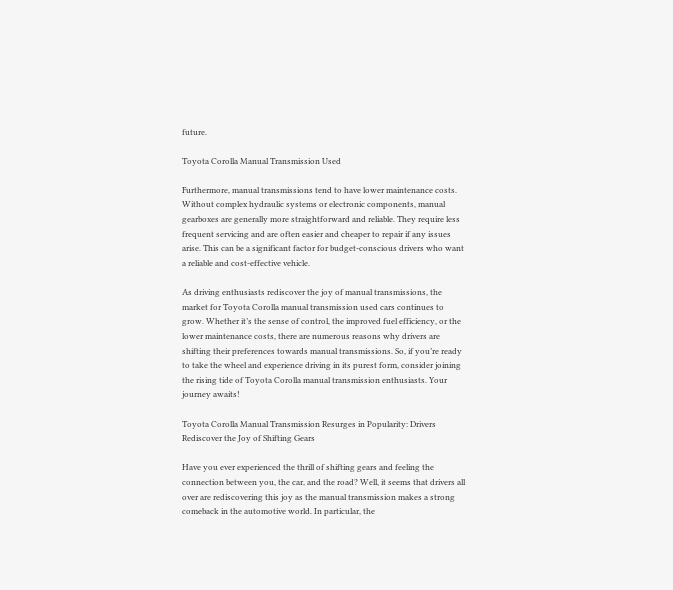future.

Toyota Corolla Manual Transmission Used

Furthermore, manual transmissions tend to have lower maintenance costs. Without complex hydraulic systems or electronic components, manual gearboxes are generally more straightforward and reliable. They require less frequent servicing and are often easier and cheaper to repair if any issues arise. This can be a significant factor for budget-conscious drivers who want a reliable and cost-effective vehicle.

As driving enthusiasts rediscover the joy of manual transmissions, the market for Toyota Corolla manual transmission used cars continues to grow. Whether it’s the sense of control, the improved fuel efficiency, or the lower maintenance costs, there are numerous reasons why drivers are shifting their preferences towards manual transmissions. So, if you’re ready to take the wheel and experience driving in its purest form, consider joining the rising tide of Toyota Corolla manual transmission enthusiasts. Your journey awaits!

Toyota Corolla Manual Transmission Resurges in Popularity: Drivers Rediscover the Joy of Shifting Gears

Have you ever experienced the thrill of shifting gears and feeling the connection between you, the car, and the road? Well, it seems that drivers all over are rediscovering this joy as the manual transmission makes a strong comeback in the automotive world. In particular, the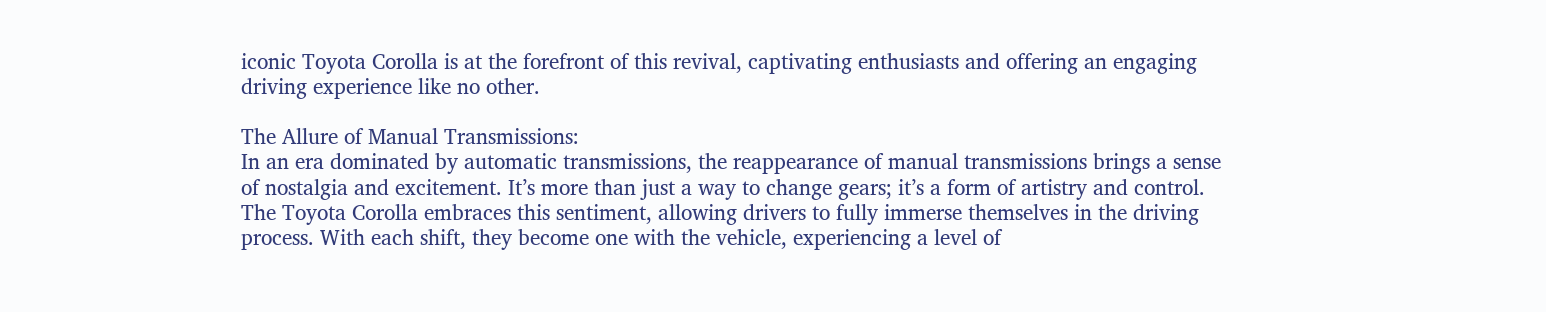iconic Toyota Corolla is at the forefront of this revival, captivating enthusiasts and offering an engaging driving experience like no other.

The Allure of Manual Transmissions:
In an era dominated by automatic transmissions, the reappearance of manual transmissions brings a sense of nostalgia and excitement. It’s more than just a way to change gears; it’s a form of artistry and control. The Toyota Corolla embraces this sentiment, allowing drivers to fully immerse themselves in the driving process. With each shift, they become one with the vehicle, experiencing a level of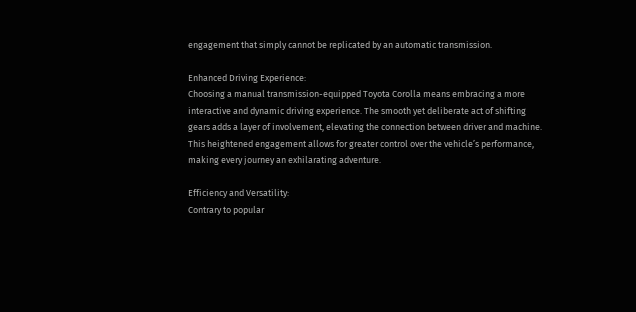engagement that simply cannot be replicated by an automatic transmission.

Enhanced Driving Experience:
Choosing a manual transmission-equipped Toyota Corolla means embracing a more interactive and dynamic driving experience. The smooth yet deliberate act of shifting gears adds a layer of involvement, elevating the connection between driver and machine. This heightened engagement allows for greater control over the vehicle’s performance, making every journey an exhilarating adventure.

Efficiency and Versatility:
Contrary to popular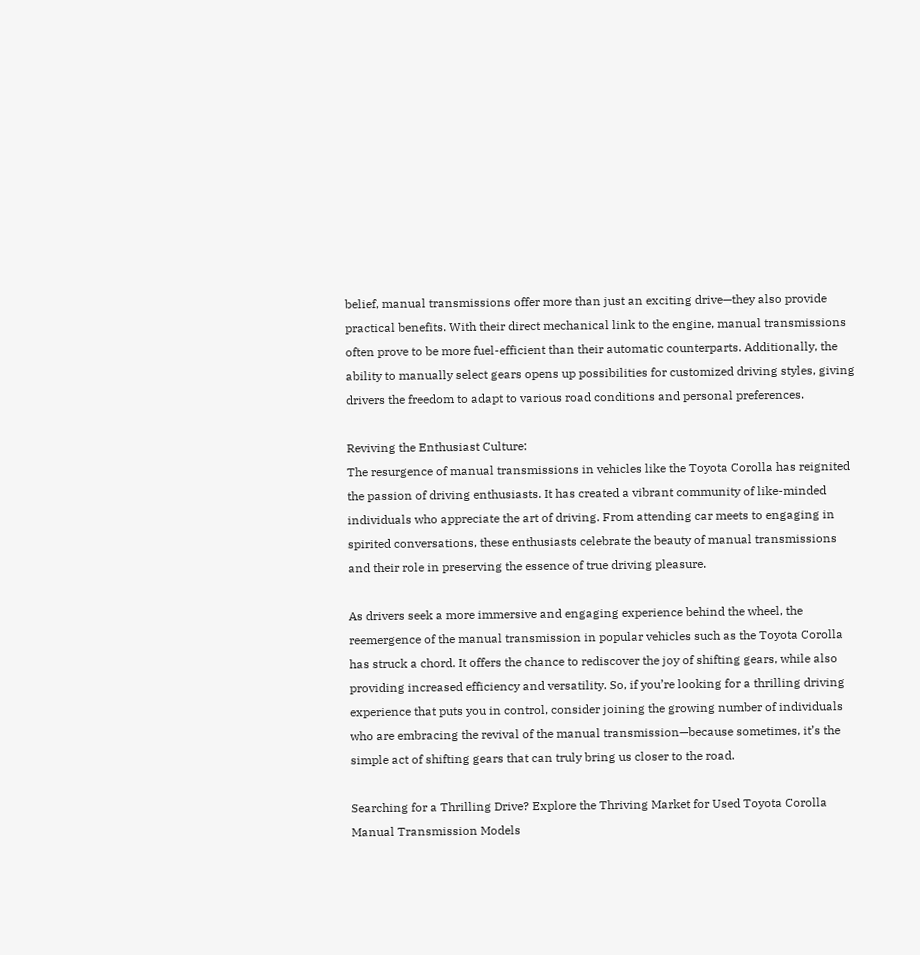belief, manual transmissions offer more than just an exciting drive—they also provide practical benefits. With their direct mechanical link to the engine, manual transmissions often prove to be more fuel-efficient than their automatic counterparts. Additionally, the ability to manually select gears opens up possibilities for customized driving styles, giving drivers the freedom to adapt to various road conditions and personal preferences.

Reviving the Enthusiast Culture:
The resurgence of manual transmissions in vehicles like the Toyota Corolla has reignited the passion of driving enthusiasts. It has created a vibrant community of like-minded individuals who appreciate the art of driving. From attending car meets to engaging in spirited conversations, these enthusiasts celebrate the beauty of manual transmissions and their role in preserving the essence of true driving pleasure.

As drivers seek a more immersive and engaging experience behind the wheel, the reemergence of the manual transmission in popular vehicles such as the Toyota Corolla has struck a chord. It offers the chance to rediscover the joy of shifting gears, while also providing increased efficiency and versatility. So, if you’re looking for a thrilling driving experience that puts you in control, consider joining the growing number of individuals who are embracing the revival of the manual transmission—because sometimes, it’s the simple act of shifting gears that can truly bring us closer to the road.

Searching for a Thrilling Drive? Explore the Thriving Market for Used Toyota Corolla Manual Transmission Models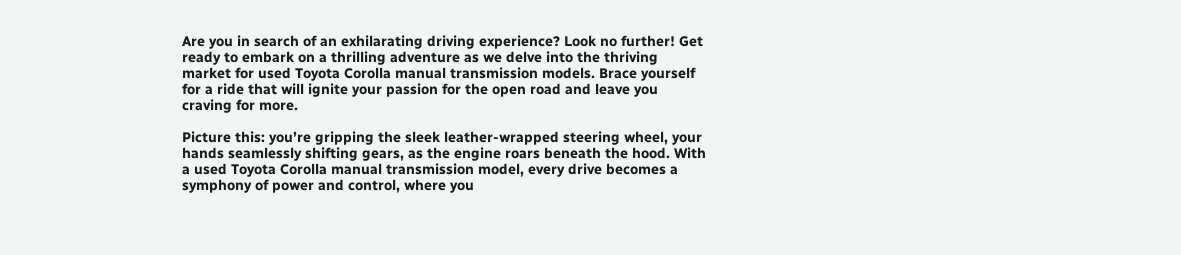Are you in search of an exhilarating driving experience? Look no further! Get ready to embark on a thrilling adventure as we delve into the thriving market for used Toyota Corolla manual transmission models. Brace yourself for a ride that will ignite your passion for the open road and leave you craving for more.

Picture this: you’re gripping the sleek leather-wrapped steering wheel, your hands seamlessly shifting gears, as the engine roars beneath the hood. With a used Toyota Corolla manual transmission model, every drive becomes a symphony of power and control, where you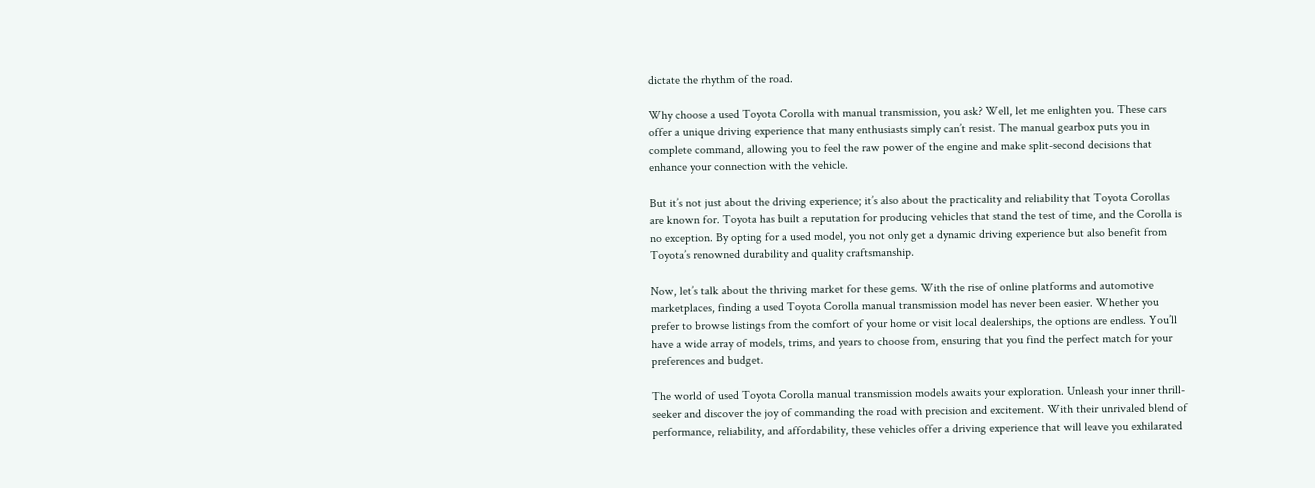dictate the rhythm of the road.

Why choose a used Toyota Corolla with manual transmission, you ask? Well, let me enlighten you. These cars offer a unique driving experience that many enthusiasts simply can’t resist. The manual gearbox puts you in complete command, allowing you to feel the raw power of the engine and make split-second decisions that enhance your connection with the vehicle.

But it’s not just about the driving experience; it’s also about the practicality and reliability that Toyota Corollas are known for. Toyota has built a reputation for producing vehicles that stand the test of time, and the Corolla is no exception. By opting for a used model, you not only get a dynamic driving experience but also benefit from Toyota’s renowned durability and quality craftsmanship.

Now, let’s talk about the thriving market for these gems. With the rise of online platforms and automotive marketplaces, finding a used Toyota Corolla manual transmission model has never been easier. Whether you prefer to browse listings from the comfort of your home or visit local dealerships, the options are endless. You’ll have a wide array of models, trims, and years to choose from, ensuring that you find the perfect match for your preferences and budget.

The world of used Toyota Corolla manual transmission models awaits your exploration. Unleash your inner thrill-seeker and discover the joy of commanding the road with precision and excitement. With their unrivaled blend of performance, reliability, and affordability, these vehicles offer a driving experience that will leave you exhilarated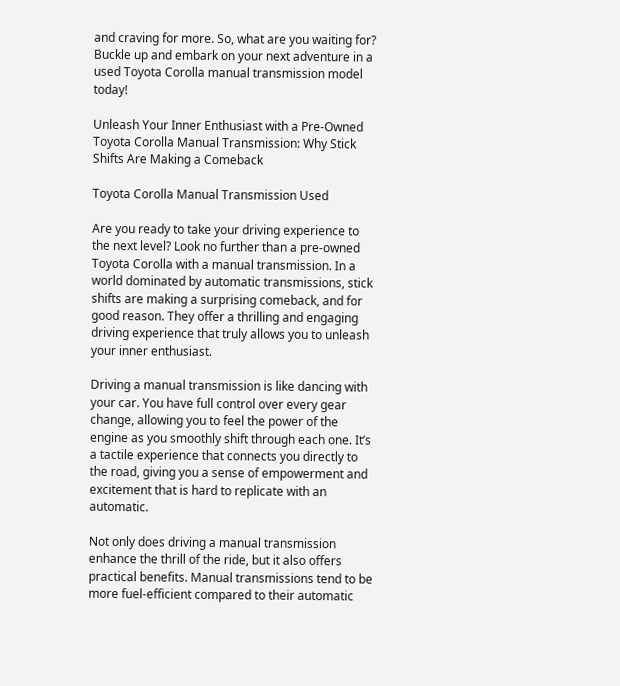and craving for more. So, what are you waiting for? Buckle up and embark on your next adventure in a used Toyota Corolla manual transmission model today!

Unleash Your Inner Enthusiast with a Pre-Owned Toyota Corolla Manual Transmission: Why Stick Shifts Are Making a Comeback

Toyota Corolla Manual Transmission Used

Are you ready to take your driving experience to the next level? Look no further than a pre-owned Toyota Corolla with a manual transmission. In a world dominated by automatic transmissions, stick shifts are making a surprising comeback, and for good reason. They offer a thrilling and engaging driving experience that truly allows you to unleash your inner enthusiast.

Driving a manual transmission is like dancing with your car. You have full control over every gear change, allowing you to feel the power of the engine as you smoothly shift through each one. It’s a tactile experience that connects you directly to the road, giving you a sense of empowerment and excitement that is hard to replicate with an automatic.

Not only does driving a manual transmission enhance the thrill of the ride, but it also offers practical benefits. Manual transmissions tend to be more fuel-efficient compared to their automatic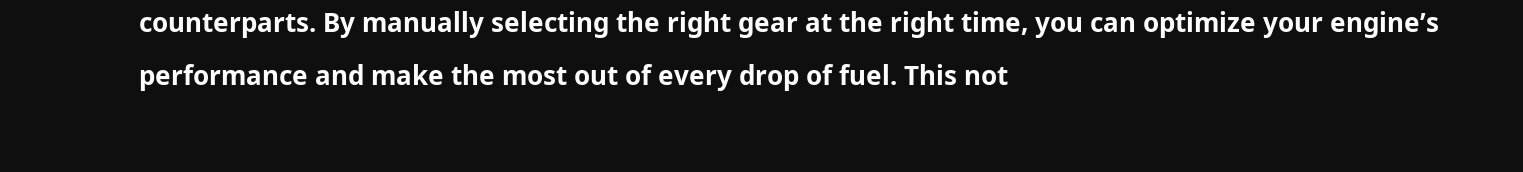counterparts. By manually selecting the right gear at the right time, you can optimize your engine’s performance and make the most out of every drop of fuel. This not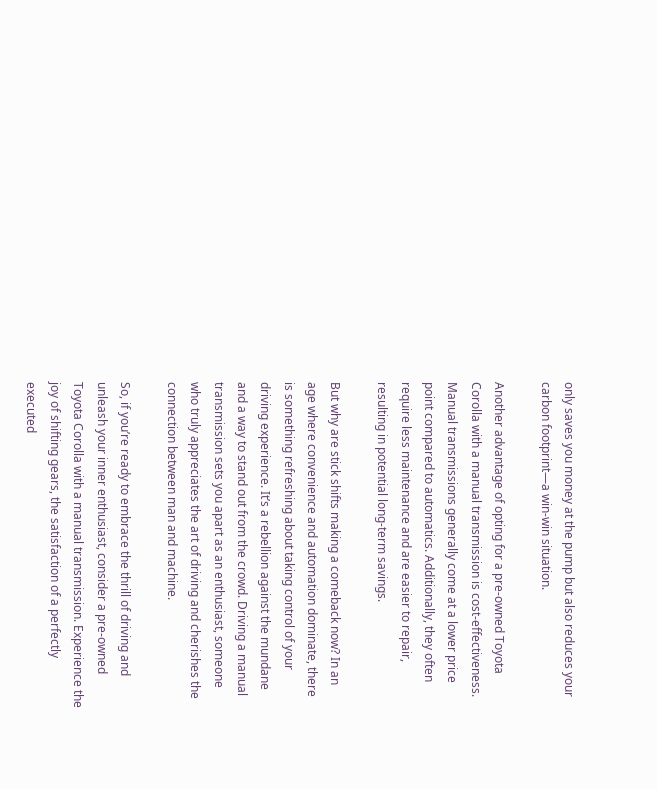only saves you money at the pump but also reduces your carbon footprint—a win-win situation.

Another advantage of opting for a pre-owned Toyota Corolla with a manual transmission is cost-effectiveness. Manual transmissions generally come at a lower price point compared to automatics. Additionally, they often require less maintenance and are easier to repair, resulting in potential long-term savings.

But why are stick shifts making a comeback now? In an age where convenience and automation dominate, there is something refreshing about taking control of your driving experience. It’s a rebellion against the mundane and a way to stand out from the crowd. Driving a manual transmission sets you apart as an enthusiast, someone who truly appreciates the art of driving and cherishes the connection between man and machine.

So, if you’re ready to embrace the thrill of driving and unleash your inner enthusiast, consider a pre-owned Toyota Corolla with a manual transmission. Experience the joy of shifting gears, the satisfaction of a perfectly executed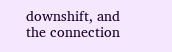downshift, and the connection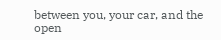between you, your car, and the open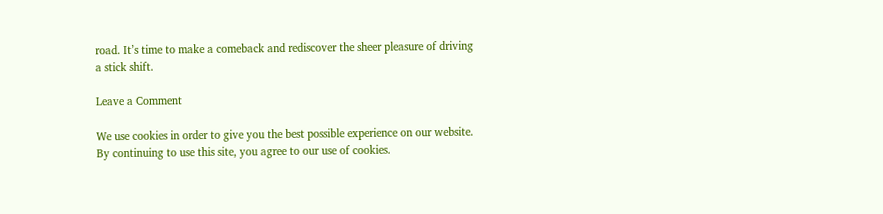road. It’s time to make a comeback and rediscover the sheer pleasure of driving a stick shift.

Leave a Comment

We use cookies in order to give you the best possible experience on our website. By continuing to use this site, you agree to our use of cookies.